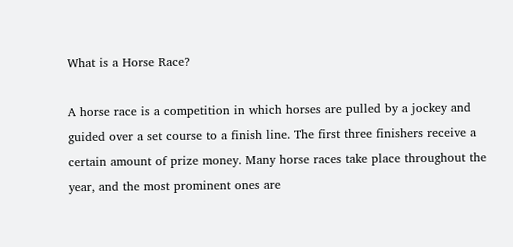What is a Horse Race?

A horse race is a competition in which horses are pulled by a jockey and guided over a set course to a finish line. The first three finishers receive a certain amount of prize money. Many horse races take place throughout the year, and the most prominent ones are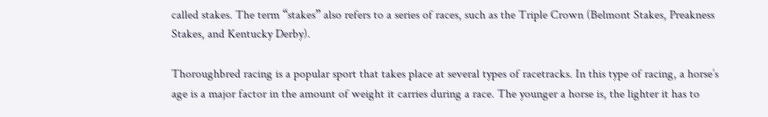called stakes. The term “stakes” also refers to a series of races, such as the Triple Crown (Belmont Stakes, Preakness Stakes, and Kentucky Derby).

Thoroughbred racing is a popular sport that takes place at several types of racetracks. In this type of racing, a horse’s age is a major factor in the amount of weight it carries during a race. The younger a horse is, the lighter it has to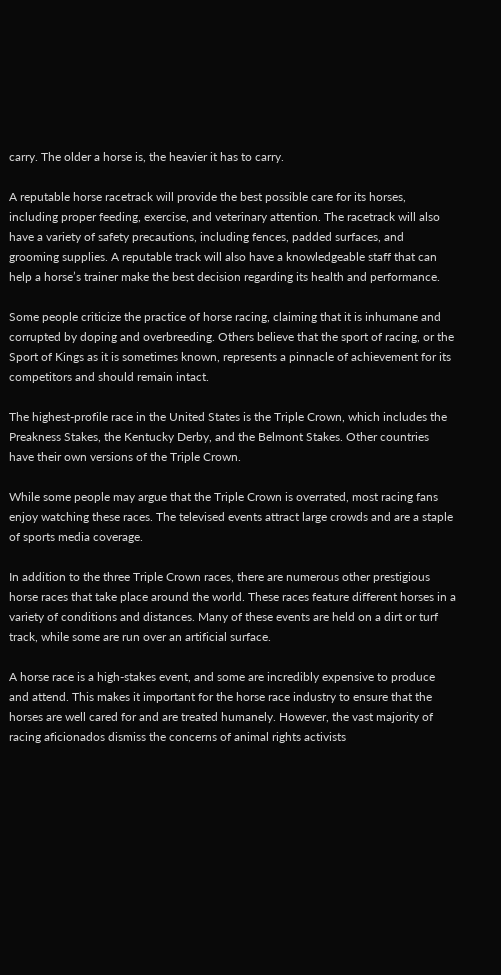carry. The older a horse is, the heavier it has to carry.

A reputable horse racetrack will provide the best possible care for its horses, including proper feeding, exercise, and veterinary attention. The racetrack will also have a variety of safety precautions, including fences, padded surfaces, and grooming supplies. A reputable track will also have a knowledgeable staff that can help a horse’s trainer make the best decision regarding its health and performance.

Some people criticize the practice of horse racing, claiming that it is inhumane and corrupted by doping and overbreeding. Others believe that the sport of racing, or the Sport of Kings as it is sometimes known, represents a pinnacle of achievement for its competitors and should remain intact.

The highest-profile race in the United States is the Triple Crown, which includes the Preakness Stakes, the Kentucky Derby, and the Belmont Stakes. Other countries have their own versions of the Triple Crown.

While some people may argue that the Triple Crown is overrated, most racing fans enjoy watching these races. The televised events attract large crowds and are a staple of sports media coverage.

In addition to the three Triple Crown races, there are numerous other prestigious horse races that take place around the world. These races feature different horses in a variety of conditions and distances. Many of these events are held on a dirt or turf track, while some are run over an artificial surface.

A horse race is a high-stakes event, and some are incredibly expensive to produce and attend. This makes it important for the horse race industry to ensure that the horses are well cared for and are treated humanely. However, the vast majority of racing aficionados dismiss the concerns of animal rights activists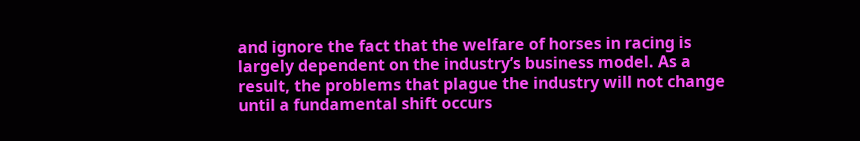and ignore the fact that the welfare of horses in racing is largely dependent on the industry’s business model. As a result, the problems that plague the industry will not change until a fundamental shift occurs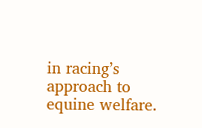in racing’s approach to equine welfare.